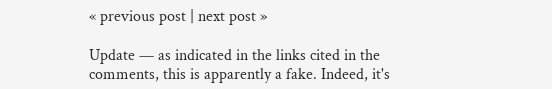« previous post | next post »

Update — as indicated in the links cited in the comments, this is apparently a fake. Indeed, it's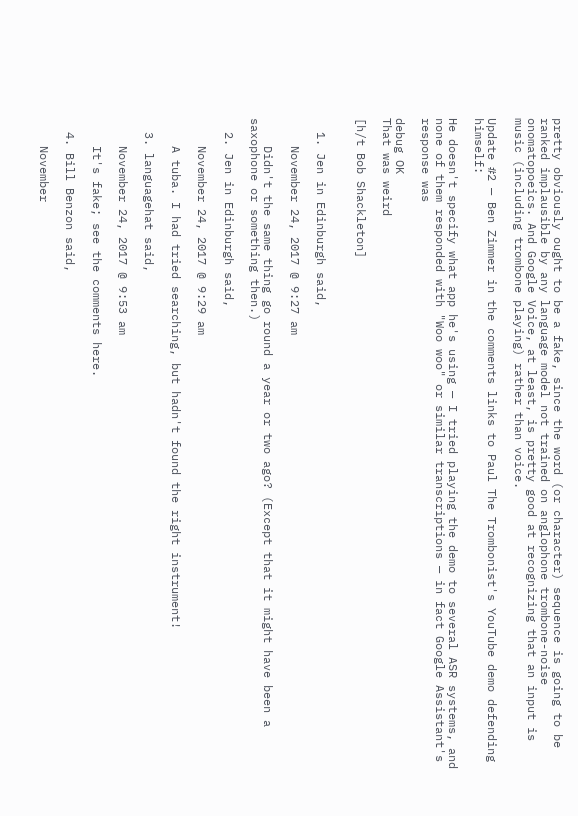pretty obviously ought to be a fake, since the word (or character) sequence is going to be ranked implausible by any language model not trained on anglophone trombone-noise onomatopoeics. And Google Voice, at least, is pretty good at recognizing that an input is music (including trombone playing) rather than voice.

Update #2 — Ben Zimmer in the comments links to Paul The Trombonist's YouTube demo defending himself:

He doesn't specify what app he's using — I tried playing the demo to several ASR systems, and none of them responded with "Woo woo" or similar transcriptions — in fact Google Assistant's response was

debug OK
That was weird

[h/t Bob Shackleton]


  1. Jen in Edinburgh said,

    November 24, 2017 @ 9:27 am

    Didn't the same thing go round a year or two ago? (Except that it might have been a saxophone or something then.)

  2. Jen in Edinburgh said,

    November 24, 2017 @ 9:29 am

    A tuba. I had tried searching, but hadn't found the right instrument!

  3. languagehat said,

    November 24, 2017 @ 9:53 am

    It's fake; see the comments here.

  4. Bill Benzon said,

    November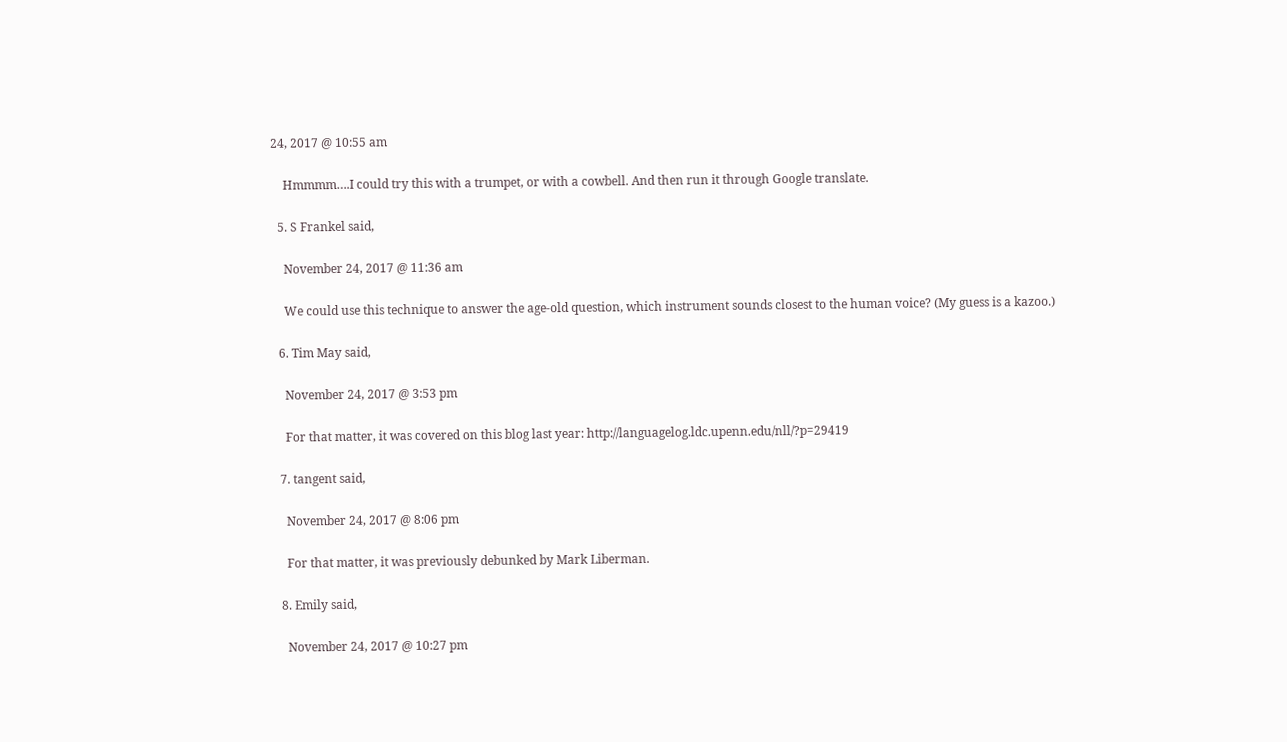24, 2017 @ 10:55 am

    Hmmmm….I could try this with a trumpet, or with a cowbell. And then run it through Google translate.

  5. S Frankel said,

    November 24, 2017 @ 11:36 am

    We could use this technique to answer the age-old question, which instrument sounds closest to the human voice? (My guess is a kazoo.)

  6. Tim May said,

    November 24, 2017 @ 3:53 pm

    For that matter, it was covered on this blog last year: http://languagelog.ldc.upenn.edu/nll/?p=29419

  7. tangent said,

    November 24, 2017 @ 8:06 pm

    For that matter, it was previously debunked by Mark Liberman.

  8. Emily said,

    November 24, 2017 @ 10:27 pm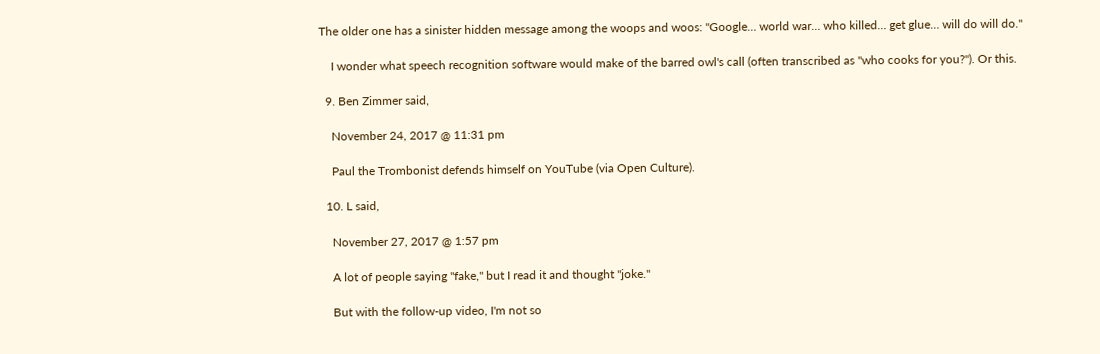The older one has a sinister hidden message among the woops and woos: "Google… world war… who killed… get glue… will do will do."

    I wonder what speech recognition software would make of the barred owl's call (often transcribed as "who cooks for you?"). Or this.

  9. Ben Zimmer said,

    November 24, 2017 @ 11:31 pm

    Paul the Trombonist defends himself on YouTube (via Open Culture).

  10. L said,

    November 27, 2017 @ 1:57 pm

    A lot of people saying "fake," but I read it and thought "joke."

    But with the follow-up video, I'm not so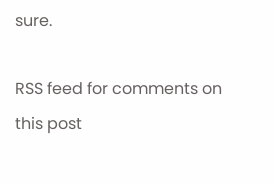sure.

RSS feed for comments on this post